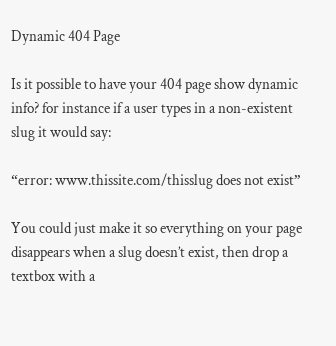Dynamic 404 Page

Is it possible to have your 404 page show dynamic info? for instance if a user types in a non-existent slug it would say:

“error: www.thissite.com/thisslug does not exist”

You could just make it so everything on your page disappears when a slug doesn’t exist, then drop a textbox with a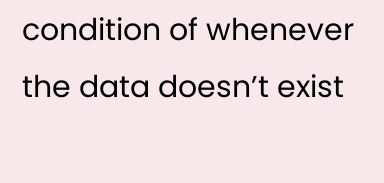condition of whenever the data doesn’t exist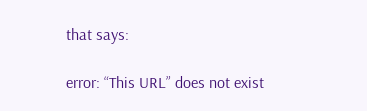that says:

error: “This URL” does not exist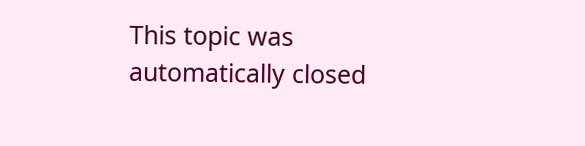This topic was automatically closed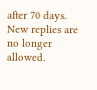after 70 days. New replies are no longer allowed.